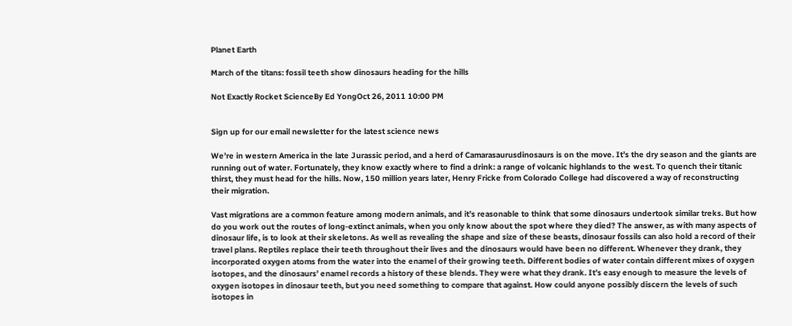Planet Earth

March of the titans: fossil teeth show dinosaurs heading for the hills

Not Exactly Rocket ScienceBy Ed YongOct 26, 2011 10:00 PM


Sign up for our email newsletter for the latest science news

We’re in western America in the late Jurassic period, and a herd of Camarasaurusdinosaurs is on the move. It’s the dry season and the giants are running out of water. Fortunately, they know exactly where to find a drink: a range of volcanic highlands to the west. To quench their titanic thirst, they must head for the hills. Now, 150 million years later, Henry Fricke from Colorado College had discovered a way of reconstructing their migration.

Vast migrations are a common feature among modern animals, and it’s reasonable to think that some dinosaurs undertook similar treks. But how do you work out the routes of long-extinct animals, when you only know about the spot where they died? The answer, as with many aspects of dinosaur life, is to look at their skeletons. As well as revealing the shape and size of these beasts, dinosaur fossils can also hold a record of their travel plans. Reptiles replace their teeth throughout their lives and the dinosaurs would have been no different. Whenever they drank, they incorporated oxygen atoms from the water into the enamel of their growing teeth. Different bodies of water contain different mixes of oxygen isotopes, and the dinosaurs’ enamel records a history of these blends. They were what they drank. It’s easy enough to measure the levels of oxygen isotopes in dinosaur teeth, but you need something to compare that against. How could anyone possibly discern the levels of such isotopes in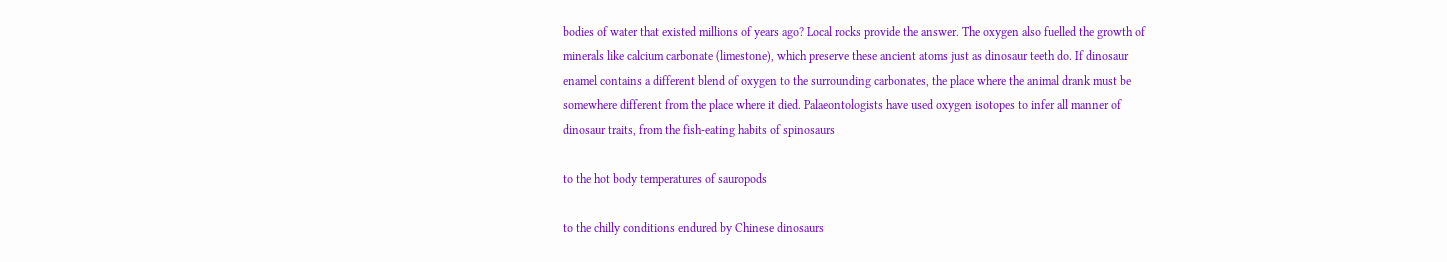bodies of water that existed millions of years ago? Local rocks provide the answer. The oxygen also fuelled the growth of minerals like calcium carbonate (limestone), which preserve these ancient atoms just as dinosaur teeth do. If dinosaur enamel contains a different blend of oxygen to the surrounding carbonates, the place where the animal drank must be somewhere different from the place where it died. Palaeontologists have used oxygen isotopes to infer all manner of dinosaur traits, from the fish-eating habits of spinosaurs

to the hot body temperatures of sauropods

to the chilly conditions endured by Chinese dinosaurs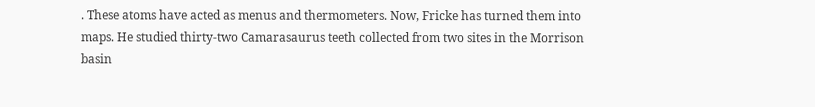. These atoms have acted as menus and thermometers. Now, Fricke has turned them into maps. He studied thirty-two Camarasaurus teeth collected from two sites in the Morrison basin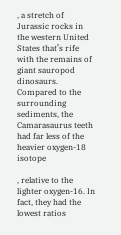, a stretch of Jurassic rocks in the western United States that’s rife with the remains of giant sauropod dinosaurs. Compared to the surrounding sediments, the Camarasaurus teeth had far less of the heavier oxygen-18 isotope

, relative to the lighter oxygen-16. In fact, they had the lowest ratios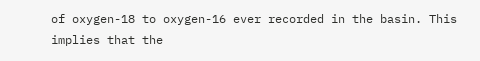of oxygen-18 to oxygen-16 ever recorded in the basin. This implies that the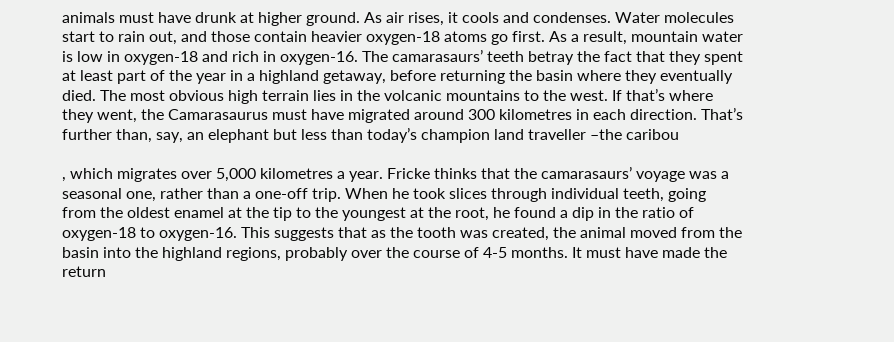animals must have drunk at higher ground. As air rises, it cools and condenses. Water molecules start to rain out, and those contain heavier oxygen-18 atoms go first. As a result, mountain water is low in oxygen-18 and rich in oxygen-16. The camarasaurs’ teeth betray the fact that they spent at least part of the year in a highland getaway, before returning the basin where they eventually died. The most obvious high terrain lies in the volcanic mountains to the west. If that’s where they went, the Camarasaurus must have migrated around 300 kilometres in each direction. That’s further than, say, an elephant but less than today’s champion land traveller –the caribou

, which migrates over 5,000 kilometres a year. Fricke thinks that the camarasaurs’ voyage was a seasonal one, rather than a one-off trip. When he took slices through individual teeth, going from the oldest enamel at the tip to the youngest at the root, he found a dip in the ratio of oxygen-18 to oxygen-16. This suggests that as the tooth was created, the animal moved from the basin into the highland regions, probably over the course of 4-5 months. It must have made the return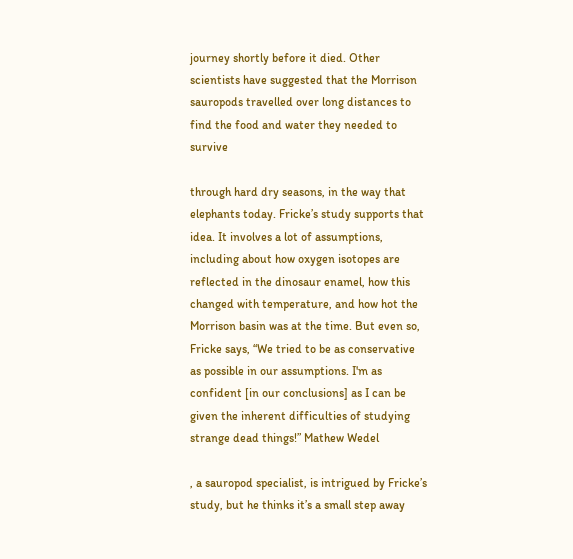journey shortly before it died. Other scientists have suggested that the Morrison sauropods travelled over long distances to find the food and water they needed to survive

through hard dry seasons, in the way that elephants today. Fricke’s study supports that idea. It involves a lot of assumptions, including about how oxygen isotopes are reflected in the dinosaur enamel, how this changed with temperature, and how hot the Morrison basin was at the time. But even so, Fricke says, “We tried to be as conservative as possible in our assumptions. I'm as confident [in our conclusions] as I can be given the inherent difficulties of studying strange dead things!” Mathew Wedel

, a sauropod specialist, is intrigued by Fricke’s study, but he thinks it’s a small step away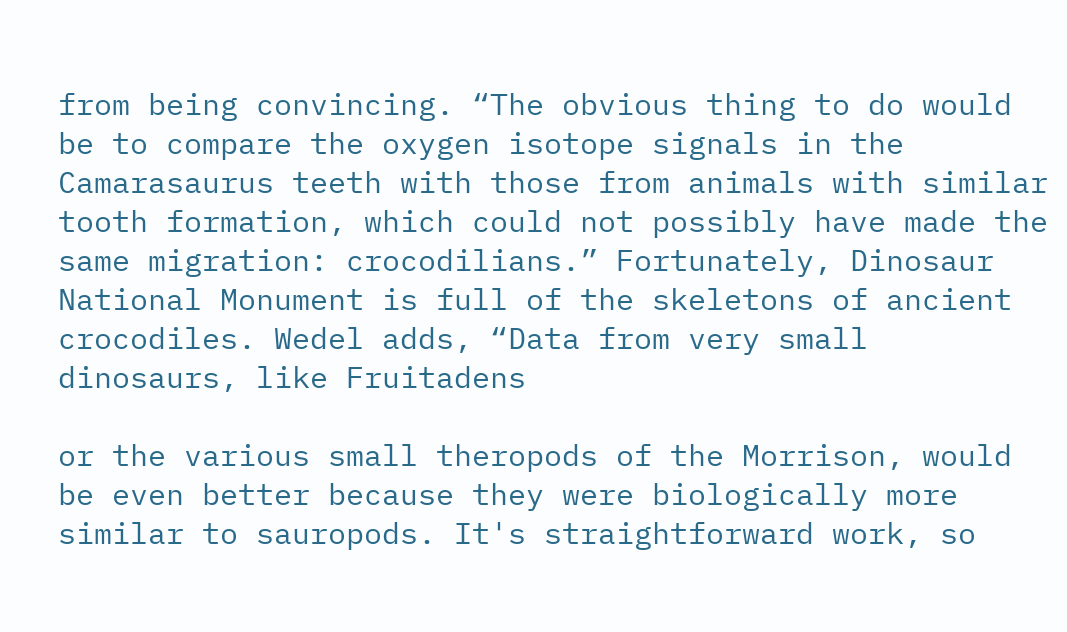from being convincing. “The obvious thing to do would be to compare the oxygen isotope signals in the Camarasaurus teeth with those from animals with similar tooth formation, which could not possibly have made the same migration: crocodilians.” Fortunately, Dinosaur National Monument is full of the skeletons of ancient crocodiles. Wedel adds, “Data from very small dinosaurs, like Fruitadens

or the various small theropods of the Morrison, would be even better because they were biologically more similar to sauropods. It's straightforward work, so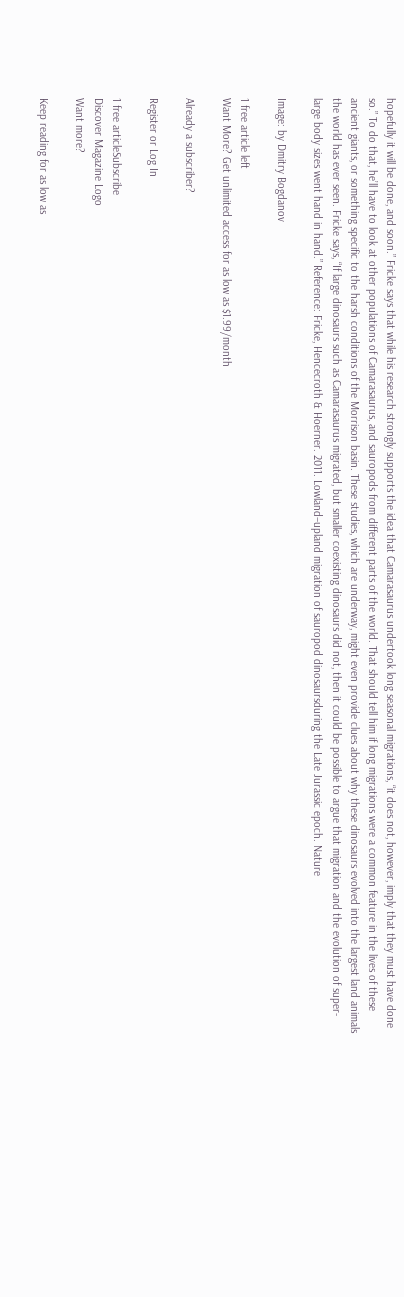hopefully it will be done, and soon.” Fricke says that while his research strongly supports the idea that Camarasaurus undertook long seasonal migrations, “it does not, however, imply that they must have done so.” To do that, he’ll have to look at other populations of Camarasaurus, and sauropods from different parts of the world. That should tell him if long migrations were a common feature in the lives of these ancient giants, or something specific to the harsh conditions of the Morrison basin. These studies, which are underway, might even provide clues about why these dinosaurs evolved into the largest land animals the world has ever seen. Fricke says, “If large dinosaurs such as Camarasaurus migrated, but smaller coexisting dinosaurs did not, then it could be possible to argue that migration and the evolution of super-large body sizes went hand in hand.” Reference: Fricke, Hencecroth & Hoerner. 2011. Lowland–upland migration of sauropod dinosaursduring the Late Jurassic epoch. Nature

Image: by Dmitry Bogdanov

1 free article left
Want More? Get unlimited access for as low as $1.99/month

Already a subscriber?

Register or Log In

1 free articleSubscribe
Discover Magazine Logo
Want more?

Keep reading for as low as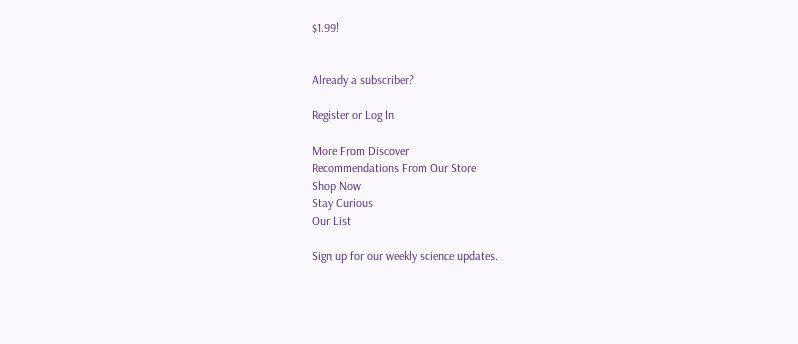$1.99!


Already a subscriber?

Register or Log In

More From Discover
Recommendations From Our Store
Shop Now
Stay Curious
Our List

Sign up for our weekly science updates.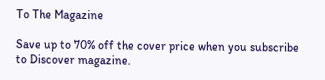To The Magazine

Save up to 70% off the cover price when you subscribe to Discover magazine.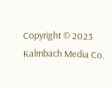Copyright © 2023 Kalmbach Media Co.